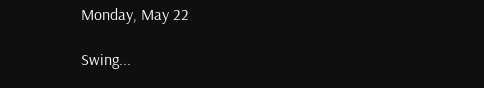Monday, May 22

Swing...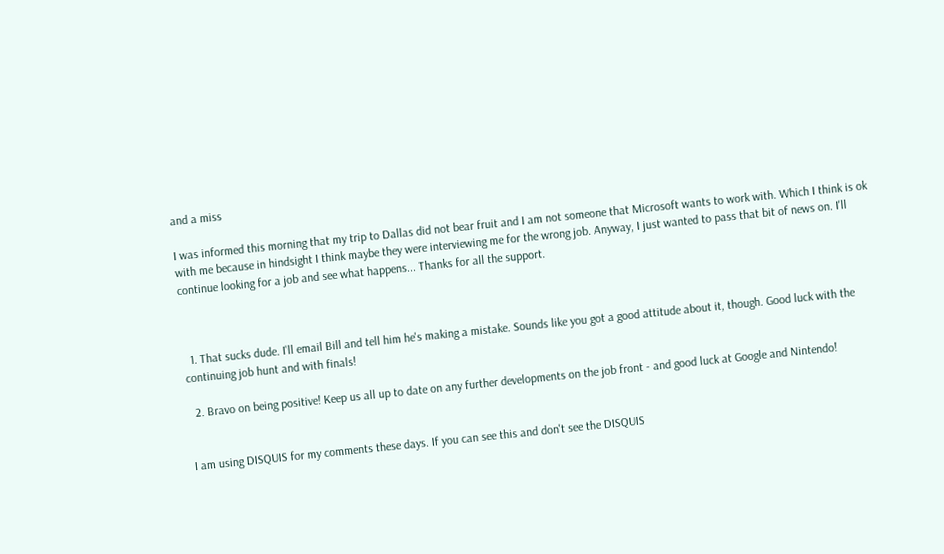and a miss

I was informed this morning that my trip to Dallas did not bear fruit and I am not someone that Microsoft wants to work with. Which I think is ok with me because in hindsight I think maybe they were interviewing me for the wrong job. Anyway, I just wanted to pass that bit of news on. I'll continue looking for a job and see what happens... Thanks for all the support.



  1. That sucks dude. I'll email Bill and tell him he's making a mistake. Sounds like you got a good attitude about it, though. Good luck with the continuing job hunt and with finals!

  2. Bravo on being positive! Keep us all up to date on any further developments on the job front - and good luck at Google and Nintendo!


I am using DISQUIS for my comments these days. If you can see this and don't see the DISQUIS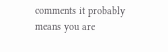comments it probably means you are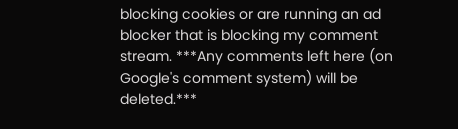blocking cookies or are running an ad blocker that is blocking my comment stream. ***Any comments left here (on Google's comment system) will be deleted.***